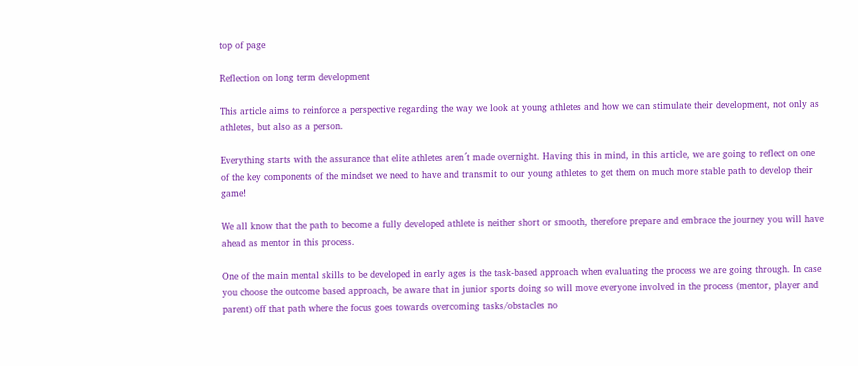top of page

Reflection on long term development

This article aims to reinforce a perspective regarding the way we look at young athletes and how we can stimulate their development, not only as athletes, but also as a person.

Everything starts with the assurance that elite athletes aren´t made overnight. Having this in mind, in this article, we are going to reflect on one of the key components of the mindset we need to have and transmit to our young athletes to get them on much more stable path to develop their game!

We all know that the path to become a fully developed athlete is neither short or smooth, therefore prepare and embrace the journey you will have ahead as mentor in this process.

One of the main mental skills to be developed in early ages is the task-based approach when evaluating the process we are going through. In case you choose the outcome based approach, be aware that in junior sports doing so will move everyone involved in the process (mentor, player and parent) off that path where the focus goes towards overcoming tasks/obstacles no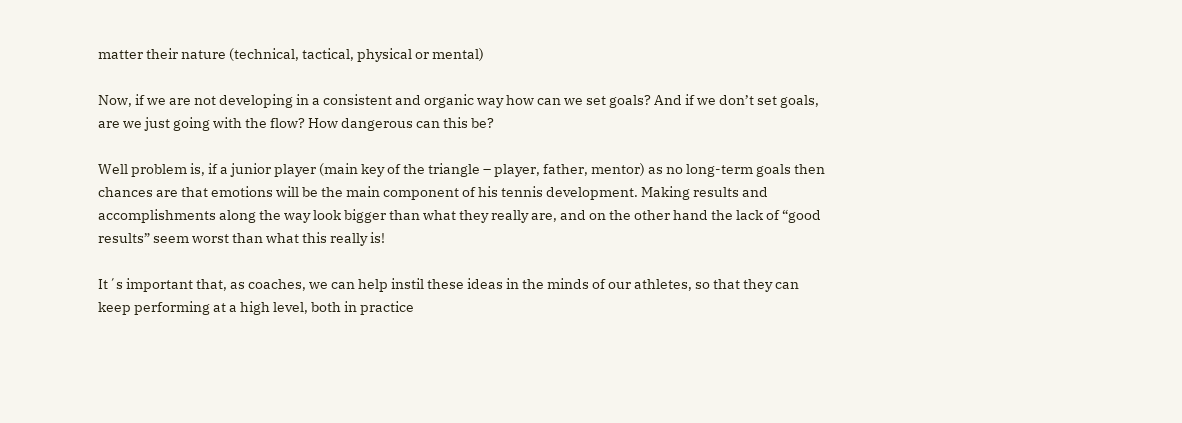matter their nature (technical, tactical, physical or mental)

Now, if we are not developing in a consistent and organic way how can we set goals? And if we don’t set goals, are we just going with the flow? How dangerous can this be?

Well problem is, if a junior player (main key of the triangle – player, father, mentor) as no long-term goals then chances are that emotions will be the main component of his tennis development. Making results and accomplishments along the way look bigger than what they really are, and on the other hand the lack of “good results” seem worst than what this really is!

It´s important that, as coaches, we can help instil these ideas in the minds of our athletes, so that they can keep performing at a high level, both in practice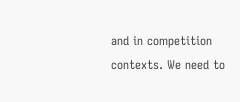and in competition contexts. We need to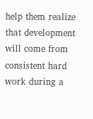help them realize that development will come from consistent hard work during a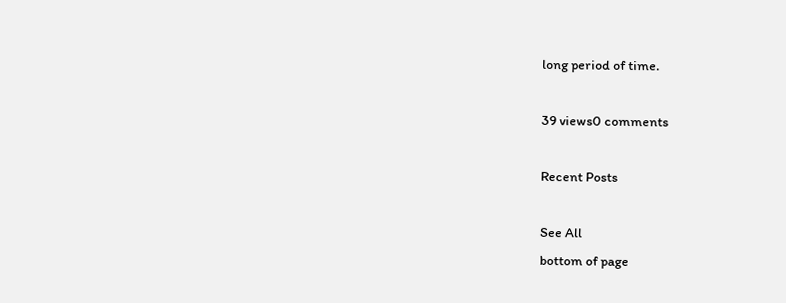long period of time.

39 views0 comments

Recent Posts

See All
bottom of page